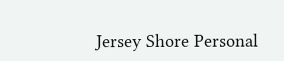Jersey Shore Personal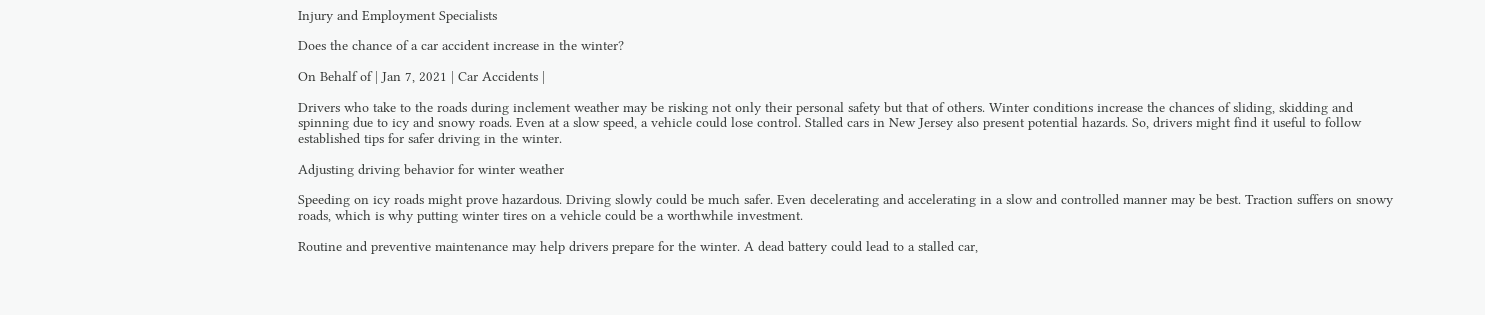Injury and Employment Specialists

Does the chance of a car accident increase in the winter?

On Behalf of | Jan 7, 2021 | Car Accidents |

Drivers who take to the roads during inclement weather may be risking not only their personal safety but that of others. Winter conditions increase the chances of sliding, skidding and spinning due to icy and snowy roads. Even at a slow speed, a vehicle could lose control. Stalled cars in New Jersey also present potential hazards. So, drivers might find it useful to follow established tips for safer driving in the winter.

Adjusting driving behavior for winter weather

Speeding on icy roads might prove hazardous. Driving slowly could be much safer. Even decelerating and accelerating in a slow and controlled manner may be best. Traction suffers on snowy roads, which is why putting winter tires on a vehicle could be a worthwhile investment.

Routine and preventive maintenance may help drivers prepare for the winter. A dead battery could lead to a stalled car,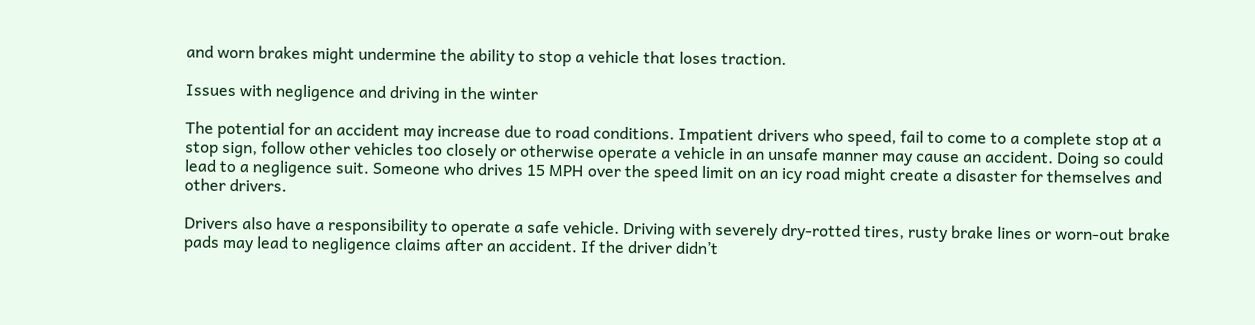and worn brakes might undermine the ability to stop a vehicle that loses traction.

Issues with negligence and driving in the winter

The potential for an accident may increase due to road conditions. Impatient drivers who speed, fail to come to a complete stop at a stop sign, follow other vehicles too closely or otherwise operate a vehicle in an unsafe manner may cause an accident. Doing so could lead to a negligence suit. Someone who drives 15 MPH over the speed limit on an icy road might create a disaster for themselves and other drivers.

Drivers also have a responsibility to operate a safe vehicle. Driving with severely dry-rotted tires, rusty brake lines or worn-out brake pads may lead to negligence claims after an accident. If the driver didn’t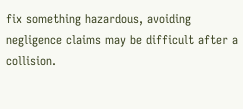fix something hazardous, avoiding negligence claims may be difficult after a collision.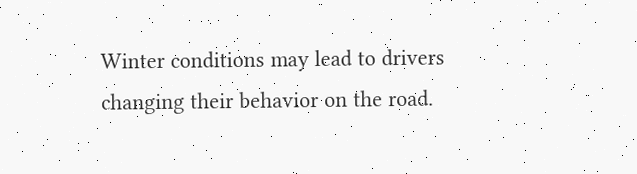Winter conditions may lead to drivers changing their behavior on the road.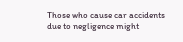Those who cause car accidents due to negligence might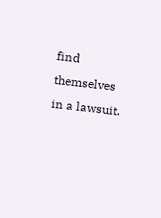find themselves in a lawsuit.